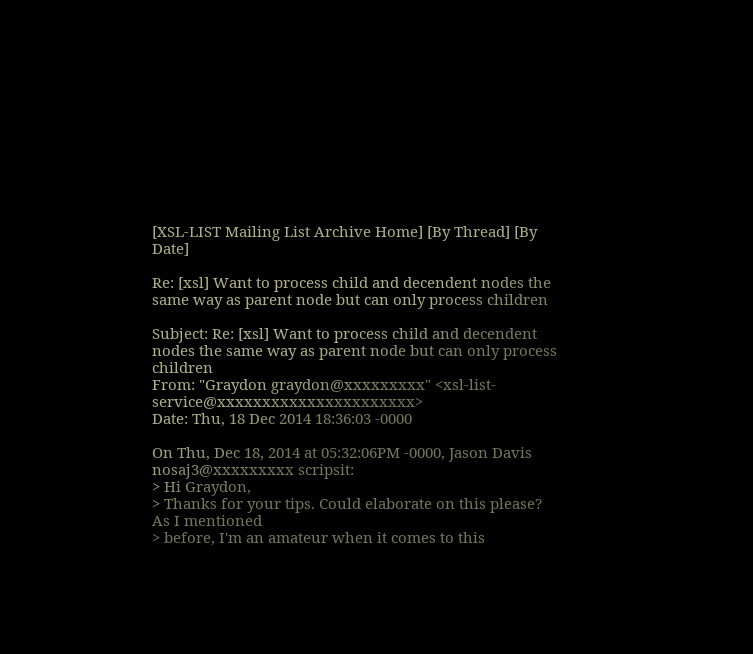[XSL-LIST Mailing List Archive Home] [By Thread] [By Date]

Re: [xsl] Want to process child and decendent nodes the same way as parent node but can only process children

Subject: Re: [xsl] Want to process child and decendent nodes the same way as parent node but can only process children
From: "Graydon graydon@xxxxxxxxx" <xsl-list-service@xxxxxxxxxxxxxxxxxxxxxx>
Date: Thu, 18 Dec 2014 18:36:03 -0000

On Thu, Dec 18, 2014 at 05:32:06PM -0000, Jason Davis nosaj3@xxxxxxxxx scripsit:
> Hi Graydon,
> Thanks for your tips. Could elaborate on this please? As I mentioned
> before, I'm an amateur when it comes to this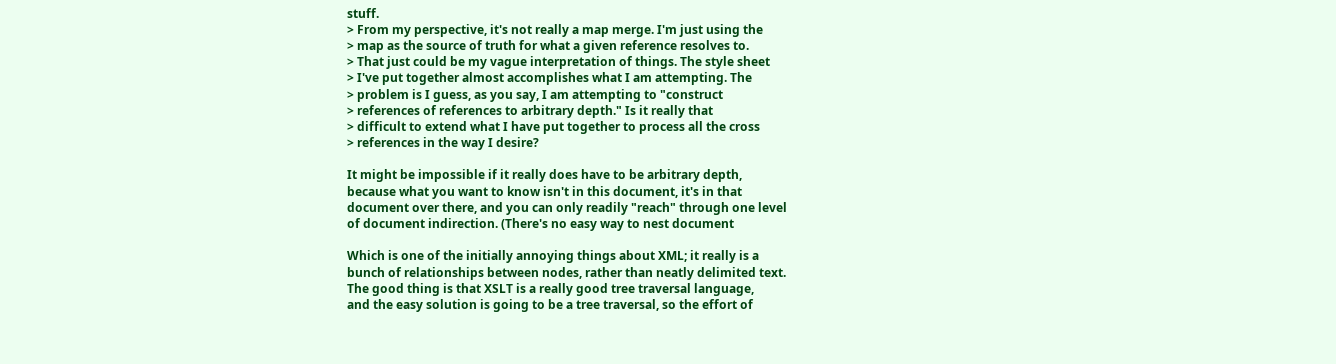stuff.
> From my perspective, it's not really a map merge. I'm just using the
> map as the source of truth for what a given reference resolves to.
> That just could be my vague interpretation of things. The style sheet
> I've put together almost accomplishes what I am attempting. The
> problem is I guess, as you say, I am attempting to "construct
> references of references to arbitrary depth." Is it really that
> difficult to extend what I have put together to process all the cross
> references in the way I desire?

It might be impossible if it really does have to be arbitrary depth,
because what you want to know isn't in this document, it's in that
document over there, and you can only readily "reach" through one level
of document indirection. (There's no easy way to nest document

Which is one of the initially annoying things about XML; it really is a
bunch of relationships between nodes, rather than neatly delimited text.
The good thing is that XSLT is a really good tree traversal language,
and the easy solution is going to be a tree traversal, so the effort of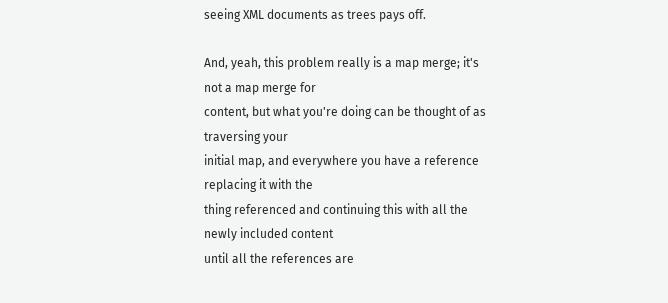seeing XML documents as trees pays off.

And, yeah, this problem really is a map merge; it's not a map merge for
content, but what you're doing can be thought of as traversing your
initial map, and everywhere you have a reference replacing it with the
thing referenced and continuing this with all the newly included content
until all the references are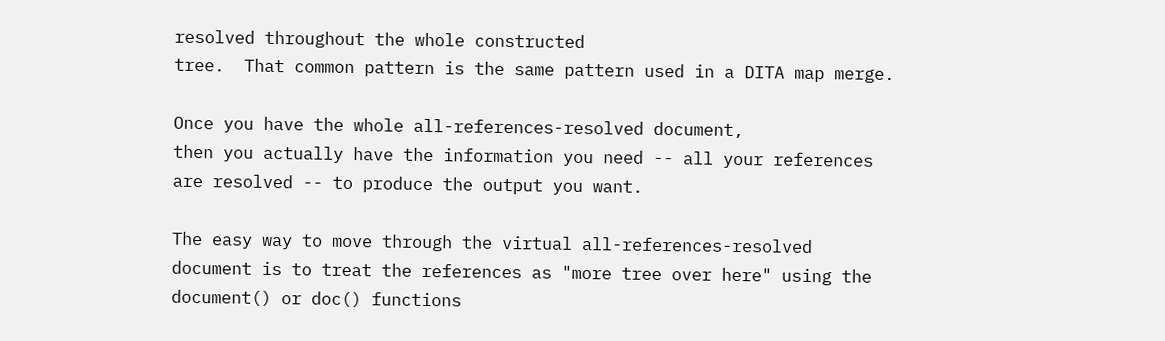resolved throughout the whole constructed
tree.  That common pattern is the same pattern used in a DITA map merge.

Once you have the whole all-references-resolved document,
then you actually have the information you need -- all your references
are resolved -- to produce the output you want.

The easy way to move through the virtual all-references-resolved
document is to treat the references as "more tree over here" using the
document() or doc() functions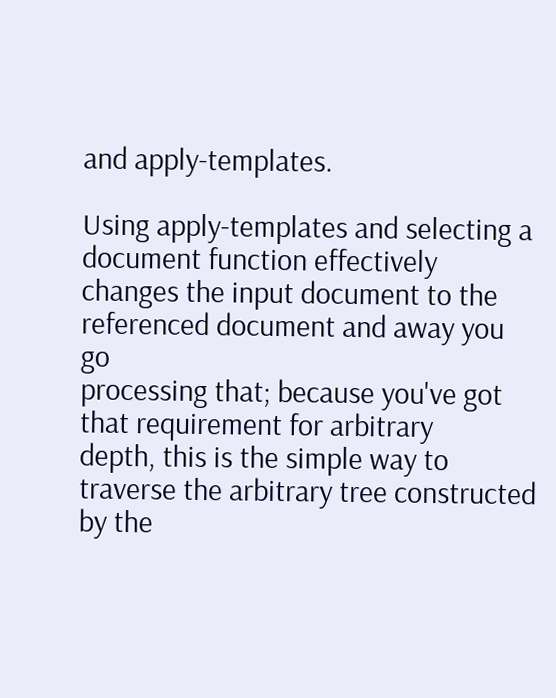and apply-templates.

Using apply-templates and selecting a document function effectively
changes the input document to the referenced document and away you go
processing that; because you've got that requirement for arbitrary
depth, this is the simple way to traverse the arbitrary tree constructed
by the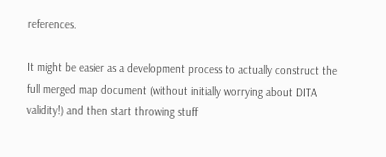references.

It might be easier as a development process to actually construct the
full merged map document (without initially worrying about DITA
validity!) and then start throwing stuff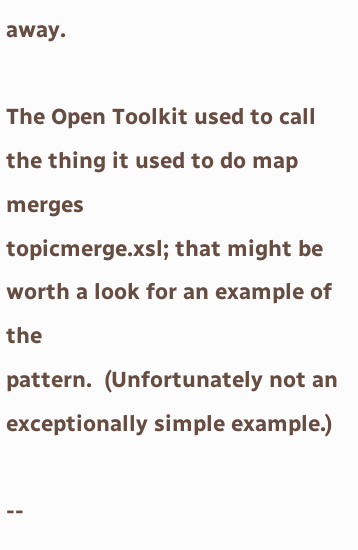away.

The Open Toolkit used to call the thing it used to do map merges
topicmerge.xsl; that might be worth a look for an example of the
pattern.  (Unfortunately not an exceptionally simple example.)

--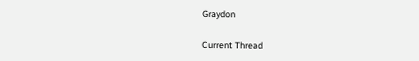Graydon

Current Thread